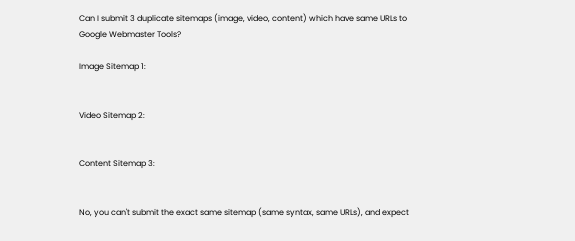Can I submit 3 duplicate sitemaps (image, video, content) which have same URLs to Google Webmaster Tools?

Image Sitemap 1:


Video Sitemap 2:


Content Sitemap 3:


No, you can't submit the exact same sitemap (same syntax, same URLs), and expect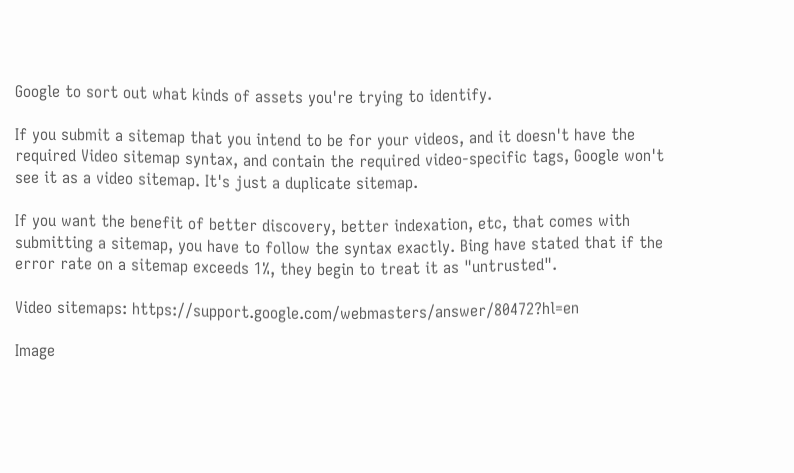Google to sort out what kinds of assets you're trying to identify.

If you submit a sitemap that you intend to be for your videos, and it doesn't have the required Video sitemap syntax, and contain the required video-specific tags, Google won't see it as a video sitemap. It's just a duplicate sitemap.

If you want the benefit of better discovery, better indexation, etc, that comes with submitting a sitemap, you have to follow the syntax exactly. Bing have stated that if the error rate on a sitemap exceeds 1%, they begin to treat it as "untrusted".

Video sitemaps: https://support.google.com/webmasters/answer/80472?hl=en

Image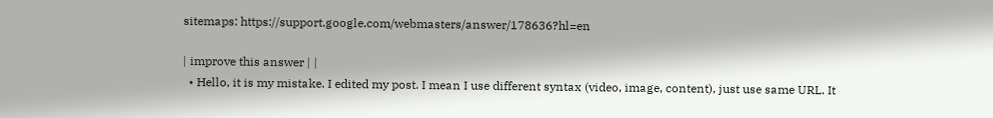sitemaps: https://support.google.com/webmasters/answer/178636?hl=en

| improve this answer | |
  • Hello, it is my mistake. I edited my post. I mean I use different syntax (video, image, content), just use same URL. It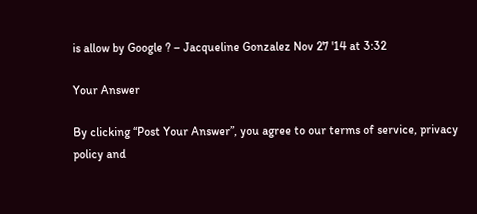is allow by Google ? – Jacqueline Gonzalez Nov 27 '14 at 3:32

Your Answer

By clicking “Post Your Answer”, you agree to our terms of service, privacy policy and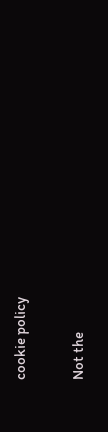cookie policy

Not the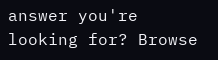answer you're looking for? Browse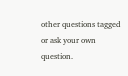other questions tagged or ask your own question.